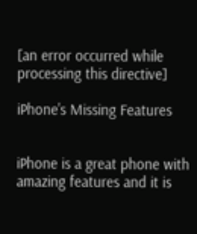[an error occurred while processing this directive]

iPhone's Missing Features


iPhone is a great phone with amazing features and it is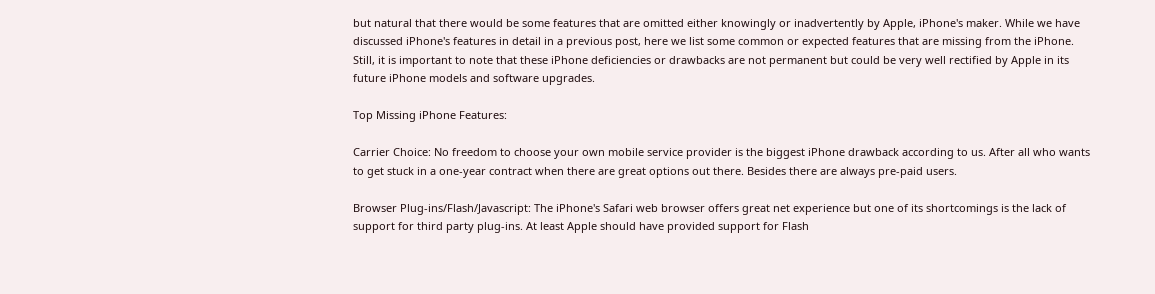but natural that there would be some features that are omitted either knowingly or inadvertently by Apple, iPhone's maker. While we have discussed iPhone's features in detail in a previous post, here we list some common or expected features that are missing from the iPhone. Still, it is important to note that these iPhone deficiencies or drawbacks are not permanent but could be very well rectified by Apple in its future iPhone models and software upgrades.

Top Missing iPhone Features:

Carrier Choice: No freedom to choose your own mobile service provider is the biggest iPhone drawback according to us. After all who wants to get stuck in a one-year contract when there are great options out there. Besides there are always pre-paid users.

Browser Plug-ins/Flash/Javascript: The iPhone's Safari web browser offers great net experience but one of its shortcomings is the lack of support for third party plug-ins. At least Apple should have provided support for Flash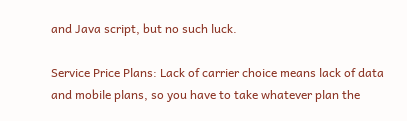and Java script, but no such luck.

Service Price Plans: Lack of carrier choice means lack of data and mobile plans, so you have to take whatever plan the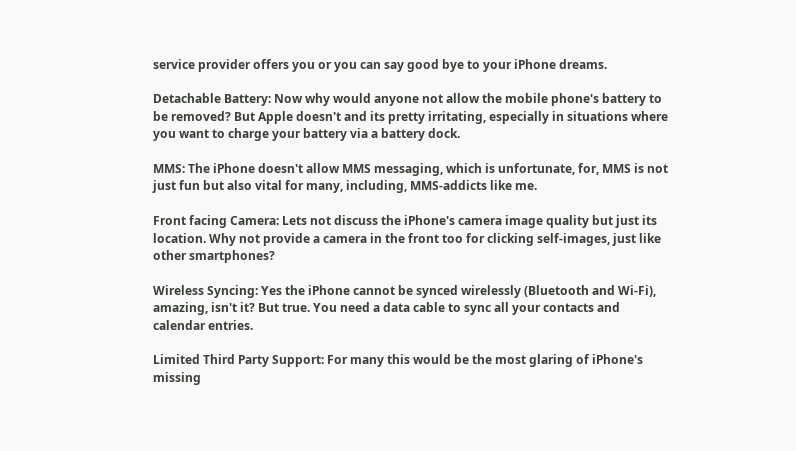service provider offers you or you can say good bye to your iPhone dreams.

Detachable Battery: Now why would anyone not allow the mobile phone's battery to be removed? But Apple doesn't and its pretty irritating, especially in situations where you want to charge your battery via a battery dock.

MMS: The iPhone doesn't allow MMS messaging, which is unfortunate, for, MMS is not just fun but also vital for many, including, MMS-addicts like me.

Front facing Camera: Lets not discuss the iPhone's camera image quality but just its location. Why not provide a camera in the front too for clicking self-images, just like other smartphones?

Wireless Syncing: Yes the iPhone cannot be synced wirelessly (Bluetooth and Wi-Fi), amazing, isn't it? But true. You need a data cable to sync all your contacts and calendar entries.

Limited Third Party Support: For many this would be the most glaring of iPhone's missing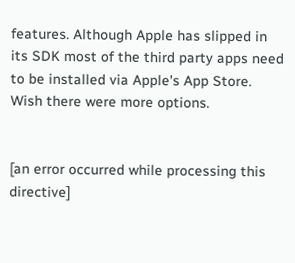features. Although Apple has slipped in its SDK most of the third party apps need to be installed via Apple's App Store. Wish there were more options.


[an error occurred while processing this directive]